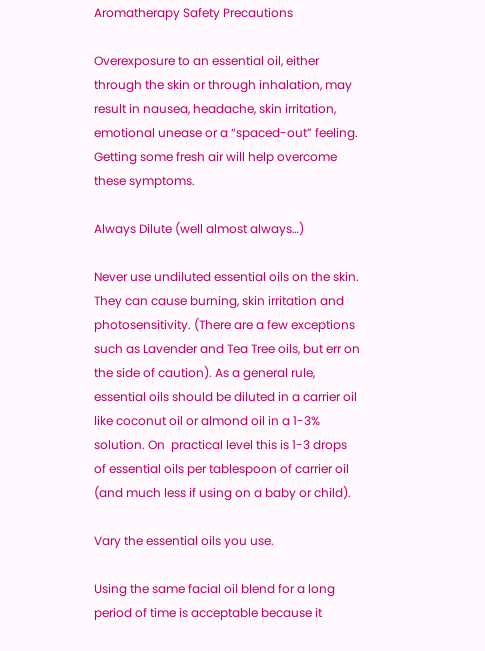Aromatherapy Safety Precautions

Overexposure to an essential oil, either through the skin or through inhalation, may result in nausea, headache, skin irritation, emotional unease or a “spaced-out” feeling. Getting some fresh air will help overcome these symptoms.

Always Dilute (well almost always…)

Never use undiluted essential oils on the skin. They can cause burning, skin irritation and photosensitivity. (There are a few exceptions such as Lavender and Tea Tree oils, but err on the side of caution). As a general rule, essential oils should be diluted in a carrier oil like coconut oil or almond oil in a 1-3% solution. On  practical level this is 1-3 drops of essential oils per tablespoon of carrier oil (and much less if using on a baby or child).

Vary the essential oils you use.

Using the same facial oil blend for a long period of time is acceptable because it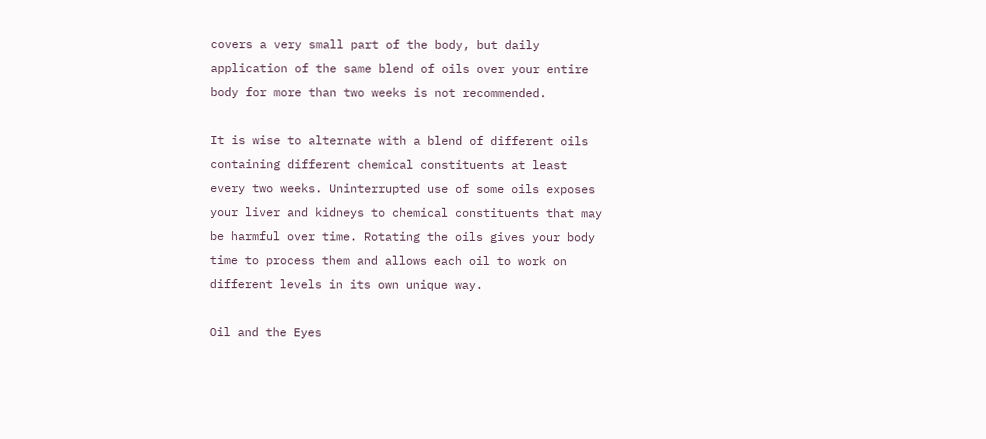covers a very small part of the body, but daily application of the same blend of oils over your entire body for more than two weeks is not recommended.

It is wise to alternate with a blend of different oils containing different chemical constituents at least every two weeks. Uninterrupted use of some oils exposes your liver and kidneys to chemical constituents that may be harmful over time. Rotating the oils gives your body time to process them and allows each oil to work on different levels in its own unique way.

Oil and the Eyes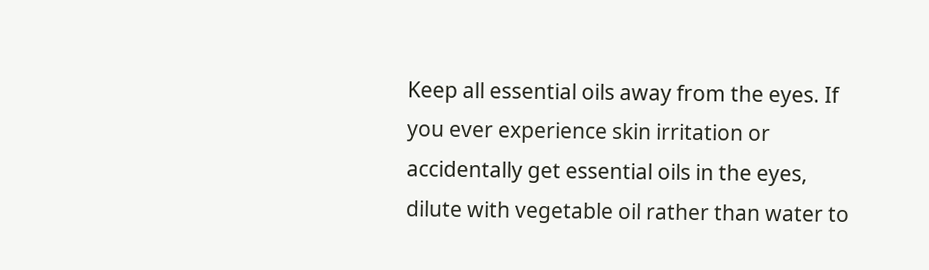Keep all essential oils away from the eyes. If you ever experience skin irritation or accidentally get essential oils in the eyes, dilute with vegetable oil rather than water to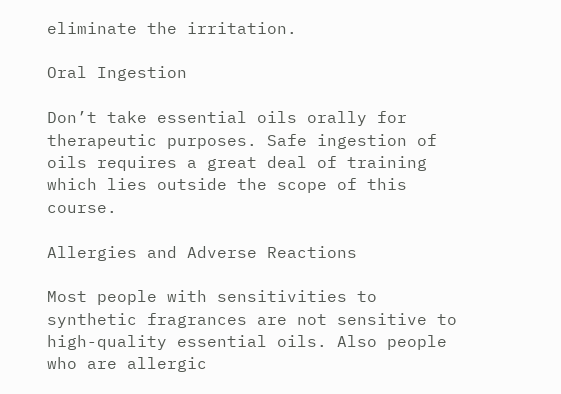eliminate the irritation.

Oral Ingestion

Don’t take essential oils orally for therapeutic purposes. Safe ingestion of oils requires a great deal of training which lies outside the scope of this course.

Allergies and Adverse Reactions

Most people with sensitivities to synthetic fragrances are not sensitive to high-quality essential oils. Also people who are allergic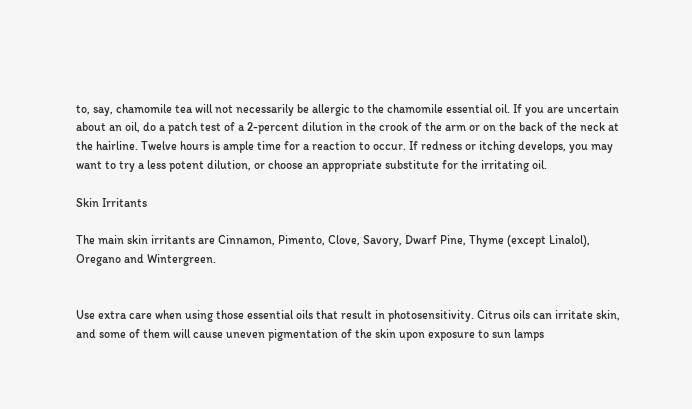to, say, chamomile tea will not necessarily be allergic to the chamomile essential oil. If you are uncertain about an oil, do a patch test of a 2-percent dilution in the crook of the arm or on the back of the neck at the hairline. Twelve hours is ample time for a reaction to occur. If redness or itching develops, you may want to try a less potent dilution, or choose an appropriate substitute for the irritating oil.

Skin Irritants

The main skin irritants are Cinnamon, Pimento, Clove, Savory, Dwarf Pine, Thyme (except Linalol), Oregano and Wintergreen.


Use extra care when using those essential oils that result in photosensitivity. Citrus oils can irritate skin, and some of them will cause uneven pigmentation of the skin upon exposure to sun lamps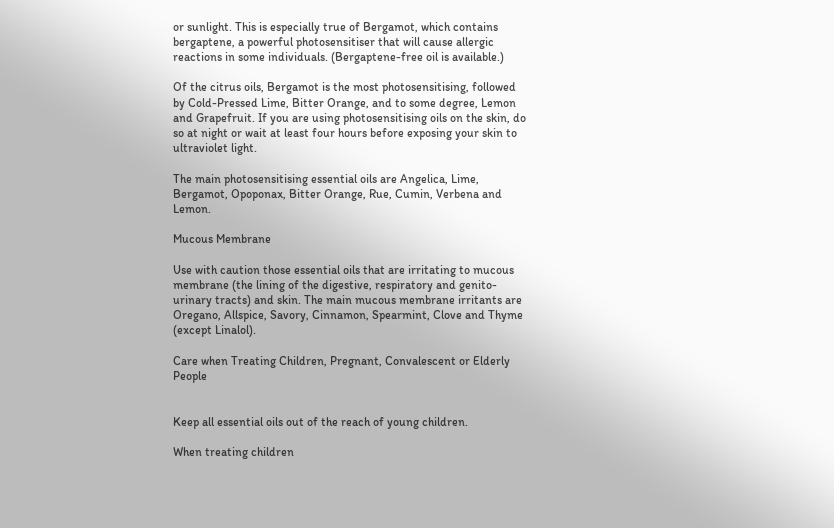or sunlight. This is especially true of Bergamot, which contains bergaptene, a powerful photosensitiser that will cause allergic reactions in some individuals. (Bergaptene-free oil is available.)

Of the citrus oils, Bergamot is the most photosensitising, followed by Cold-Pressed Lime, Bitter Orange, and to some degree, Lemon and Grapefruit. If you are using photosensitising oils on the skin, do so at night or wait at least four hours before exposing your skin to ultraviolet light.

The main photosensitising essential oils are Angelica, Lime, Bergamot, Opoponax, Bitter Orange, Rue, Cumin, Verbena and Lemon.

Mucous Membrane

Use with caution those essential oils that are irritating to mucous membrane (the lining of the digestive, respiratory and genito-urinary tracts) and skin. The main mucous membrane irritants are Oregano, Allspice, Savory, Cinnamon, Spearmint, Clove and Thyme (except Linalol).

Care when Treating Children, Pregnant, Convalescent or Elderly People


Keep all essential oils out of the reach of young children.

When treating children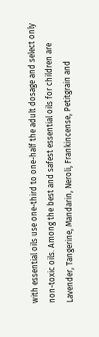with essential oils use one-third to one-half the adult dosage and select only non-toxic oils. Among the best and safest essential oils for children are Lavender, Tangerine, Mandarin, Neroli, Frankincense, Petitgrain and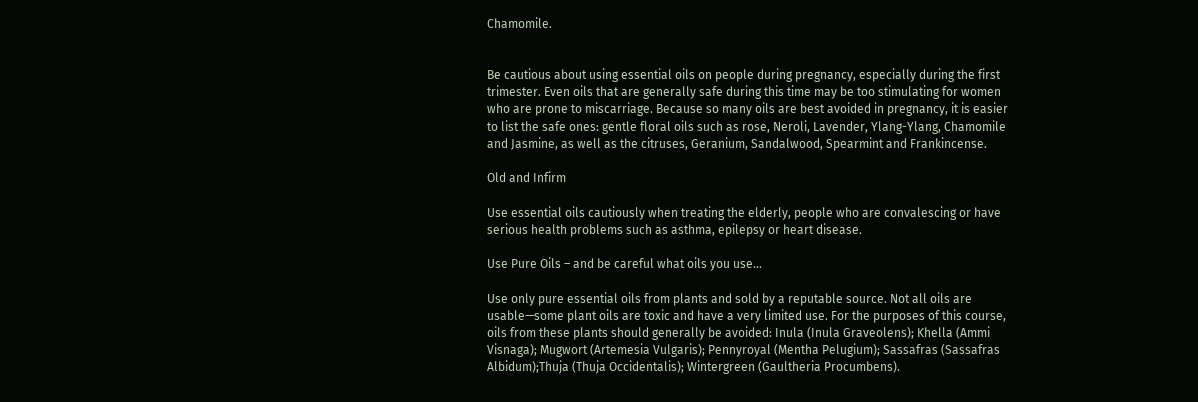Chamomile.


Be cautious about using essential oils on people during pregnancy, especially during the first trimester. Even oils that are generally safe during this time may be too stimulating for women who are prone to miscarriage. Because so many oils are best avoided in pregnancy, it is easier to list the safe ones: gentle floral oils such as rose, Neroli, Lavender, Ylang-Ylang, Chamomile and Jasmine, as well as the citruses, Geranium, Sandalwood, Spearmint and Frankincense.

Old and Infirm

Use essential oils cautiously when treating the elderly, people who are convalescing or have serious health problems such as asthma, epilepsy or heart disease.

Use Pure Oils – and be careful what oils you use…

Use only pure essential oils from plants and sold by a reputable source. Not all oils are usable—some plant oils are toxic and have a very limited use. For the purposes of this course, oils from these plants should generally be avoided: Inula (Inula Graveolens); Khella (Ammi Visnaga); Mugwort (Artemesia Vulgaris); Pennyroyal (Mentha Pelugium); Sassafras (Sassafras Albidum);Thuja (Thuja Occidentalis); Wintergreen (Gaultheria Procumbens).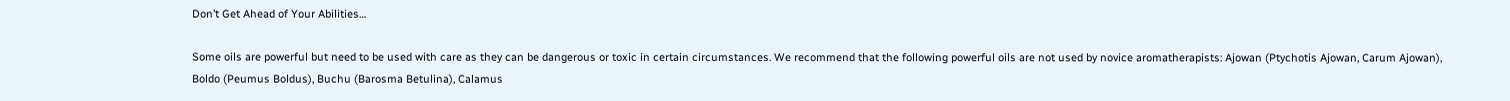Don’t Get Ahead of Your Abilities…

Some oils are powerful but need to be used with care as they can be dangerous or toxic in certain circumstances. We recommend that the following powerful oils are not used by novice aromatherapists: Ajowan (Ptychotis Ajowan, Carum Ajowan), Boldo (Peumus Boldus), Buchu (Barosma Betulina), Calamus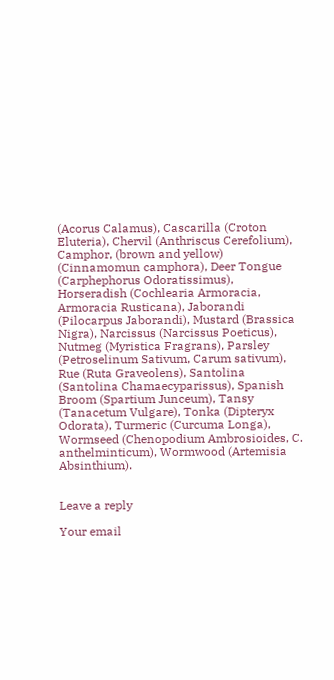(Acorus Calamus), Cascarilla (Croton Eluteria), Chervil (Anthriscus Cerefolium), Camphor, (brown and yellow) (Cinnamomun camphora), Deer Tongue (Carphephorus Odoratissimus), Horseradish (Cochlearia Armoracia, Armoracia Rusticana), Jaborandi (Pilocarpus Jaborandi), Mustard (Brassica Nigra), Narcissus (Narcissus Poeticus), Nutmeg (Myristica Fragrans), Parsley (Petroselinum Sativum, Carum sativum), Rue (Ruta Graveolens), Santolina (Santolina Chamaecyparissus), Spanish Broom (Spartium Junceum), Tansy (Tanacetum Vulgare), Tonka (Dipteryx Odorata), Turmeric (Curcuma Longa), Wormseed (Chenopodium Ambrosioides, C. anthelminticum), Wormwood (Artemisia Absinthium).


Leave a reply

Your email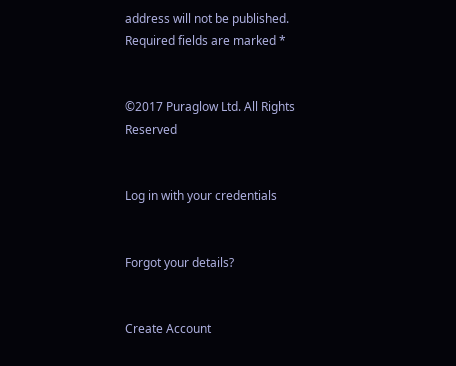address will not be published. Required fields are marked *


©2017 Puraglow Ltd. All Rights Reserved


Log in with your credentials


Forgot your details?


Create Account